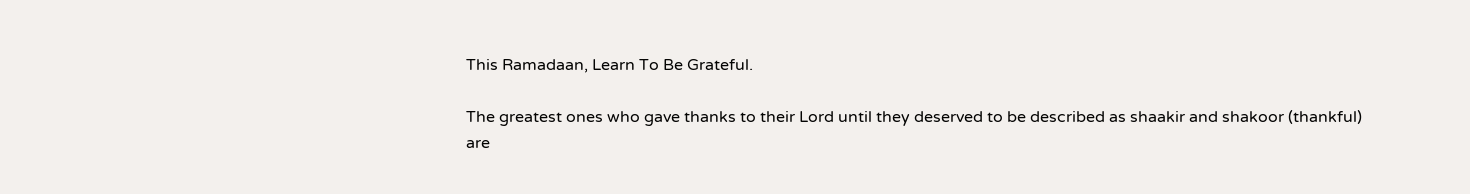This Ramadaan, Learn To Be Grateful.

The greatest ones who gave thanks to their Lord until they deserved to be described as shaakir and shakoor (thankful) are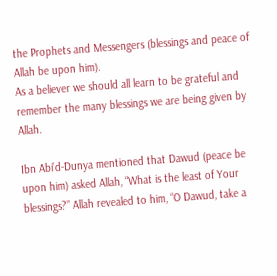the Prophets and Messengers (blessings and peace of Allah be upon him).
As a believer we should all learn to be grateful and remember the many blessings we are being given by Allah.

Ibn Abi’d-Dunya mentioned that Dawud (peace be upon him) asked Allah, “What is the least of Your blessings?” Allah revealed to him, “O Dawud, take a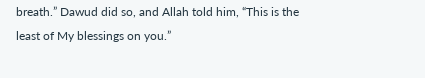breath.” Dawud did so, and Allah told him, “This is the least of My blessings on you.”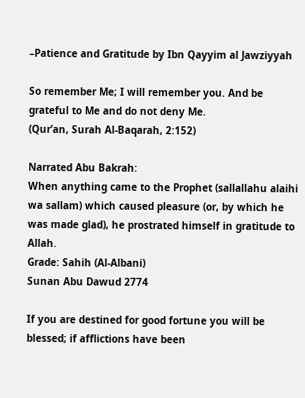–Patience and Gratitude by Ibn Qayyim al Jawziyyah

So remember Me; I will remember you. And be grateful to Me and do not deny Me.
(Qur’an, Surah Al-Baqarah, 2:152)

Narrated Abu Bakrah:
When anything came to the Prophet (sallallahu alaihi wa sallam) which caused pleasure (or, by which he was made glad), he prostrated himself in gratitude to Allah.
Grade: Sahih (Al-Albani)
Sunan Abu Dawud 2774

If you are destined for good fortune you will be blessed; if afflictions have been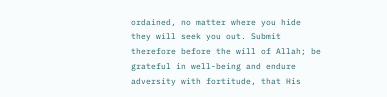ordained, no matter where you hide they will seek you out. Submit therefore before the will of Allah; be grateful in well-being and endure adversity with fortitude, that His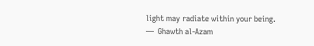light may radiate within your being.
—  Ghawth al-Azam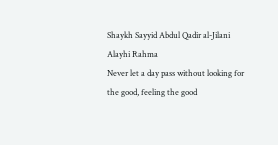Shaykh Sayyid Abdul Qadir al-Jilani Alayhi Rahma
Never let a day pass without looking for the good, feeling the good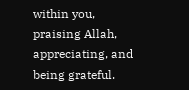within you, praising Allah, appreciating, and being grateful.